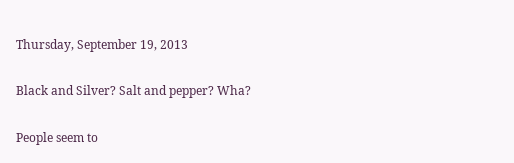Thursday, September 19, 2013

Black and Silver? Salt and pepper? Wha?

People seem to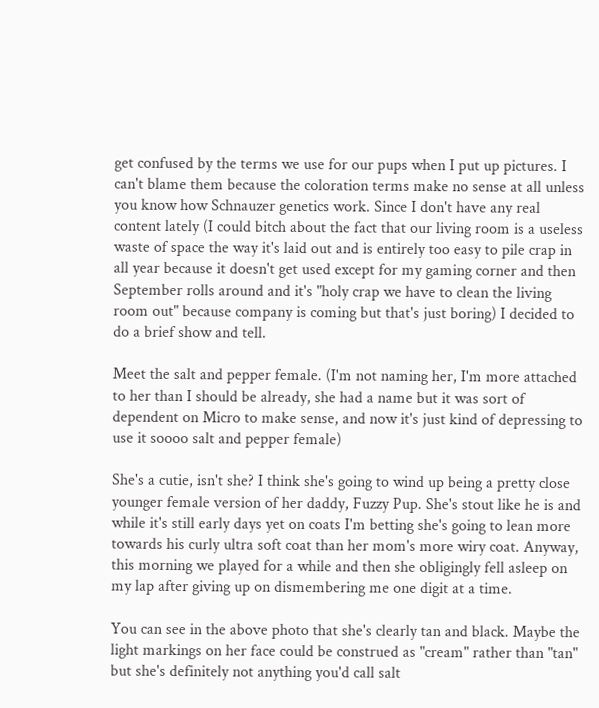get confused by the terms we use for our pups when I put up pictures. I can't blame them because the coloration terms make no sense at all unless you know how Schnauzer genetics work. Since I don't have any real content lately (I could bitch about the fact that our living room is a useless waste of space the way it's laid out and is entirely too easy to pile crap in all year because it doesn't get used except for my gaming corner and then September rolls around and it's "holy crap we have to clean the living room out" because company is coming but that's just boring) I decided to do a brief show and tell.

Meet the salt and pepper female. (I'm not naming her, I'm more attached to her than I should be already, she had a name but it was sort of dependent on Micro to make sense, and now it's just kind of depressing to use it soooo salt and pepper female)

She's a cutie, isn't she? I think she's going to wind up being a pretty close younger female version of her daddy, Fuzzy Pup. She's stout like he is and while it's still early days yet on coats I'm betting she's going to lean more towards his curly ultra soft coat than her mom's more wiry coat. Anyway, this morning we played for a while and then she obligingly fell asleep on my lap after giving up on dismembering me one digit at a time.

You can see in the above photo that she's clearly tan and black. Maybe the light markings on her face could be construed as "cream" rather than "tan" but she's definitely not anything you'd call salt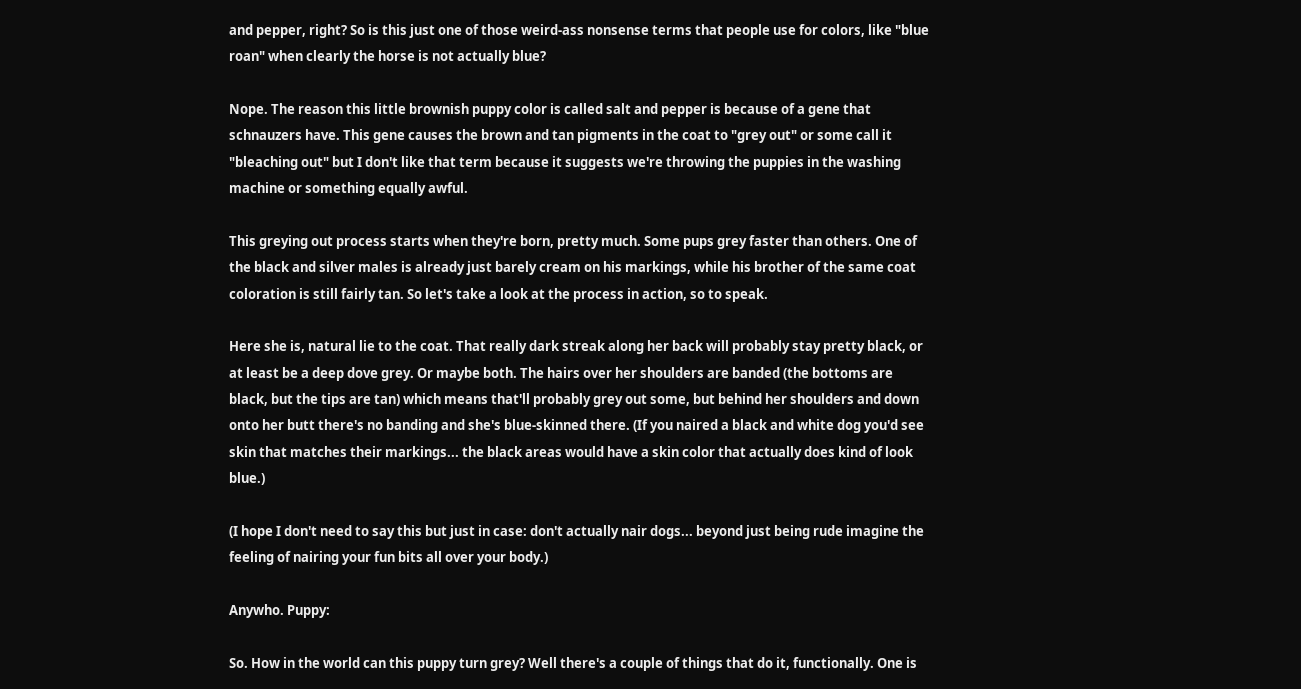and pepper, right? So is this just one of those weird-ass nonsense terms that people use for colors, like "blue roan" when clearly the horse is not actually blue?

Nope. The reason this little brownish puppy color is called salt and pepper is because of a gene that schnauzers have. This gene causes the brown and tan pigments in the coat to "grey out" or some call it "bleaching out" but I don't like that term because it suggests we're throwing the puppies in the washing machine or something equally awful.

This greying out process starts when they're born, pretty much. Some pups grey faster than others. One of the black and silver males is already just barely cream on his markings, while his brother of the same coat coloration is still fairly tan. So let's take a look at the process in action, so to speak.

Here she is, natural lie to the coat. That really dark streak along her back will probably stay pretty black, or at least be a deep dove grey. Or maybe both. The hairs over her shoulders are banded (the bottoms are black, but the tips are tan) which means that'll probably grey out some, but behind her shoulders and down onto her butt there's no banding and she's blue-skinned there. (If you naired a black and white dog you'd see skin that matches their markings... the black areas would have a skin color that actually does kind of look blue.)

(I hope I don't need to say this but just in case: don't actually nair dogs... beyond just being rude imagine the feeling of nairing your fun bits all over your body.)

Anywho. Puppy:

So. How in the world can this puppy turn grey? Well there's a couple of things that do it, functionally. One is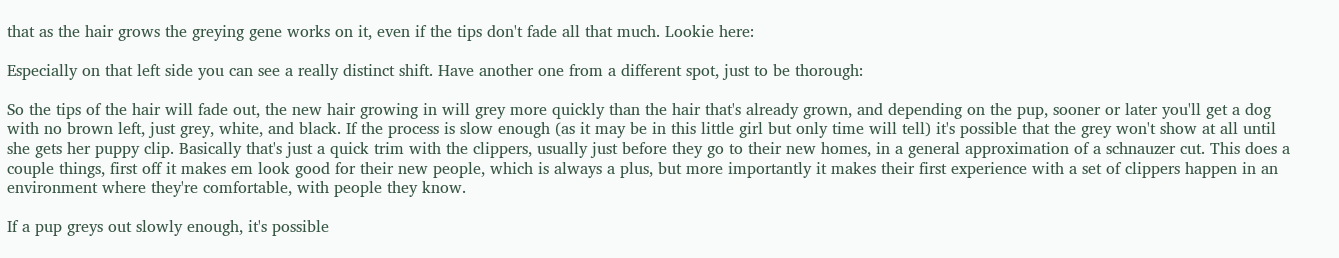that as the hair grows the greying gene works on it, even if the tips don't fade all that much. Lookie here:

Especially on that left side you can see a really distinct shift. Have another one from a different spot, just to be thorough:

So the tips of the hair will fade out, the new hair growing in will grey more quickly than the hair that's already grown, and depending on the pup, sooner or later you'll get a dog with no brown left, just grey, white, and black. If the process is slow enough (as it may be in this little girl but only time will tell) it's possible that the grey won't show at all until she gets her puppy clip. Basically that's just a quick trim with the clippers, usually just before they go to their new homes, in a general approximation of a schnauzer cut. This does a couple things, first off it makes em look good for their new people, which is always a plus, but more importantly it makes their first experience with a set of clippers happen in an environment where they're comfortable, with people they know.

If a pup greys out slowly enough, it's possible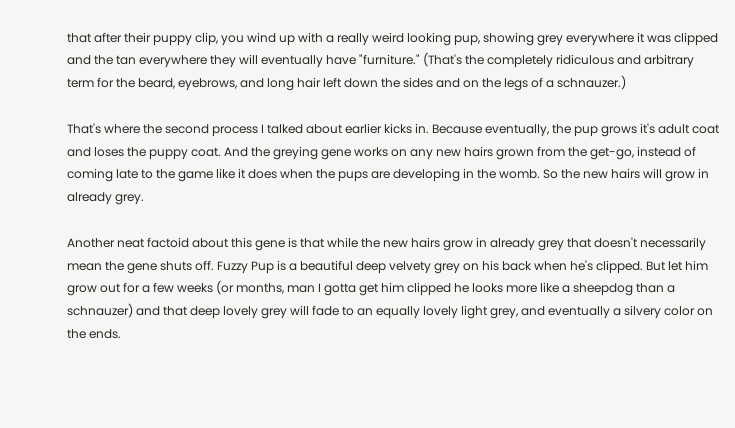that after their puppy clip, you wind up with a really weird looking pup, showing grey everywhere it was clipped and the tan everywhere they will eventually have "furniture." (That's the completely ridiculous and arbitrary term for the beard, eyebrows, and long hair left down the sides and on the legs of a schnauzer.)

That's where the second process I talked about earlier kicks in. Because eventually, the pup grows it's adult coat and loses the puppy coat. And the greying gene works on any new hairs grown from the get-go, instead of coming late to the game like it does when the pups are developing in the womb. So the new hairs will grow in already grey.

Another neat factoid about this gene is that while the new hairs grow in already grey that doesn't necessarily mean the gene shuts off. Fuzzy Pup is a beautiful deep velvety grey on his back when he's clipped. But let him grow out for a few weeks (or months, man I gotta get him clipped he looks more like a sheepdog than a schnauzer) and that deep lovely grey will fade to an equally lovely light grey, and eventually a silvery color on the ends.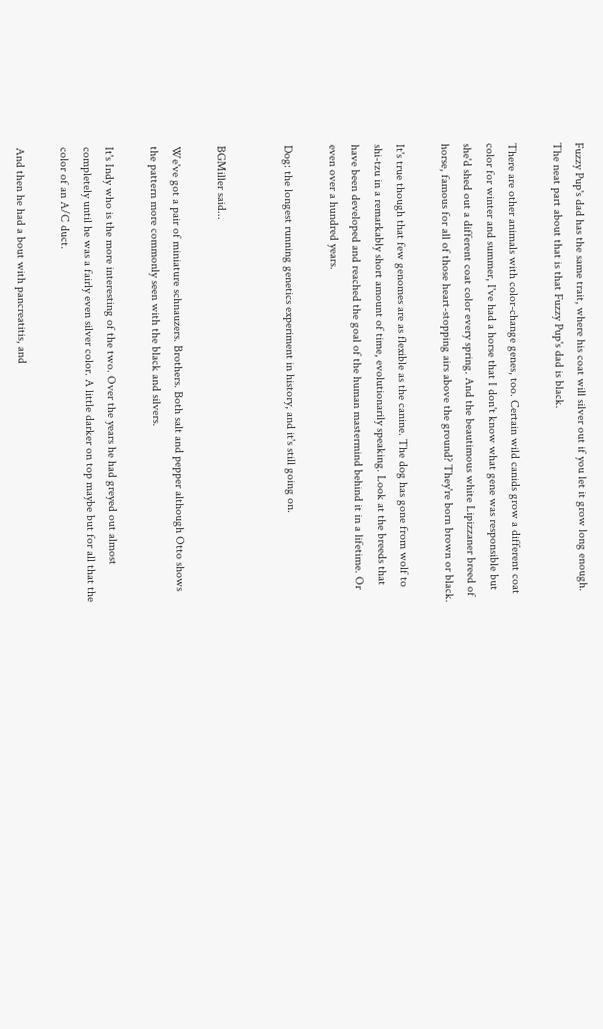Fuzzy Pup's dad has the same trait, where his coat will silver out if you let it grow long enough. The neat part about that is that Fuzzy Pup's dad is black.

There are other animals with color-change genes, too. Certain wild canids grow a different coat color for winter and summer, I've had a horse that I don't know what gene was responsible but she'd shed out a different coat color every spring. And the beautimous white Lipizzaner breed of horse, famous for all of those heart-stopping airs above the ground? They're born brown or black.

It's true though that few genomes are as flexible as the canine. The dog has gone from wolf to shi-tzu in a remarkably short amount of time, evolutionarily speaking. Look at the breeds that have been developed and reached the goal of the human mastermind behind it in a lifetime. Or even over a hundred years.

Dog: the longest running genetics experiment in history, and it's still going on.


BGMiller said...

We've got a pair of miniature schnauzers. Brothers. Both salt and pepper although Otto shows the pattern more commonly seen with the black and silvers.

It's Indy who is the more interesting of the two. Over the years he had greyed out almost completely until he was a fairly even silver color. A little darker on top maybe but for all that the color of an A/C duct.

And then he had a bout with pancreatitis, and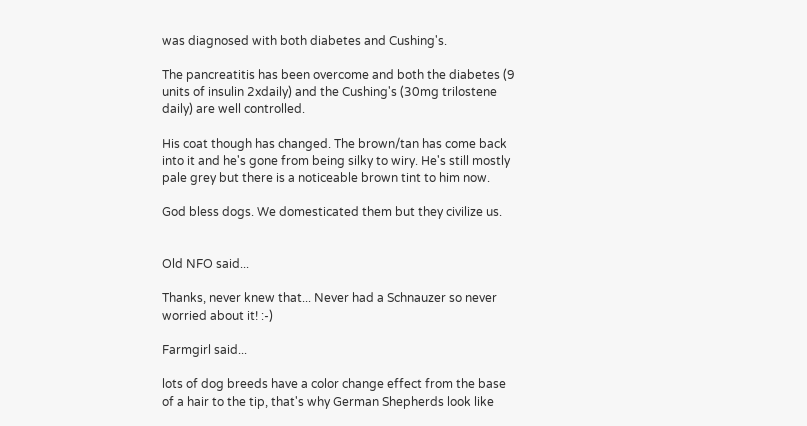was diagnosed with both diabetes and Cushing's.

The pancreatitis has been overcome and both the diabetes (9 units of insulin 2xdaily) and the Cushing's (30mg trilostene daily) are well controlled.

His coat though has changed. The brown/tan has come back into it and he's gone from being silky to wiry. He's still mostly pale grey but there is a noticeable brown tint to him now.

God bless dogs. We domesticated them but they civilize us.


Old NFO said...

Thanks, never knew that... Never had a Schnauzer so never worried about it! :-)

Farmgirl said...

lots of dog breeds have a color change effect from the base of a hair to the tip, that's why German Shepherds look like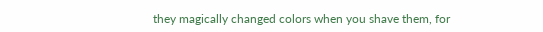they magically changed colors when you shave them, for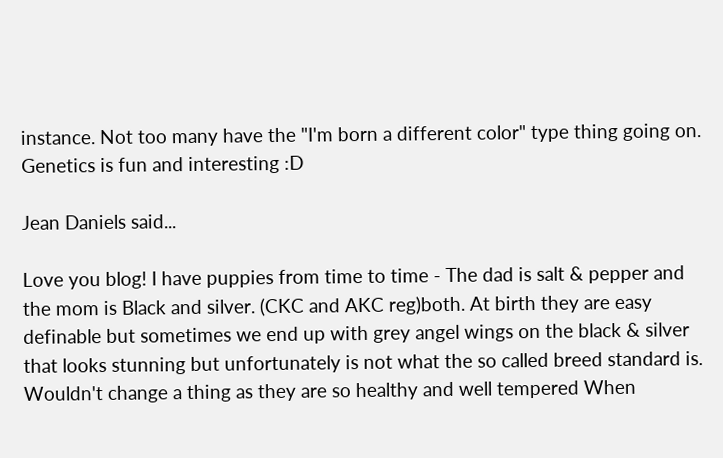instance. Not too many have the "I'm born a different color" type thing going on.
Genetics is fun and interesting :D

Jean Daniels said...

Love you blog! I have puppies from time to time - The dad is salt & pepper and the mom is Black and silver. (CKC and AKC reg)both. At birth they are easy definable but sometimes we end up with grey angel wings on the black & silver that looks stunning but unfortunately is not what the so called breed standard is. Wouldn't change a thing as they are so healthy and well tempered When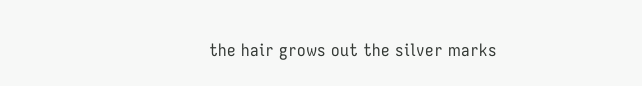the hair grows out the silver marks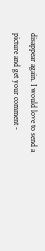disappear again. I would love to send a picture and get your comment -